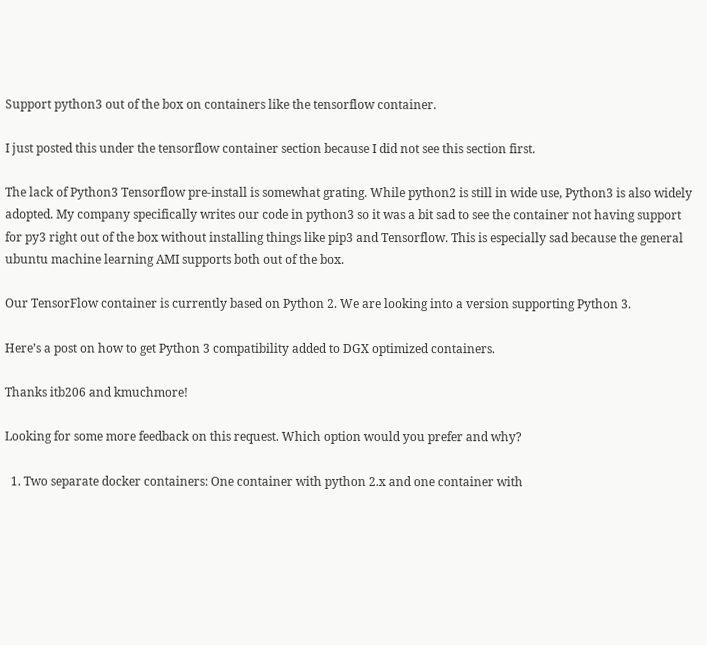Support python3 out of the box on containers like the tensorflow container.

I just posted this under the tensorflow container section because I did not see this section first.

The lack of Python3 Tensorflow pre-install is somewhat grating. While python2 is still in wide use, Python3 is also widely adopted. My company specifically writes our code in python3 so it was a bit sad to see the container not having support for py3 right out of the box without installing things like pip3 and Tensorflow. This is especially sad because the general ubuntu machine learning AMI supports both out of the box.

Our TensorFlow container is currently based on Python 2. We are looking into a version supporting Python 3.

Here’s a post on how to get Python 3 compatibility added to DGX optimized containers.

Thanks itb206 and kmuchmore!

Looking for some more feedback on this request. Which option would you prefer and why?

  1. Two separate docker containers: One container with python 2.x and one container with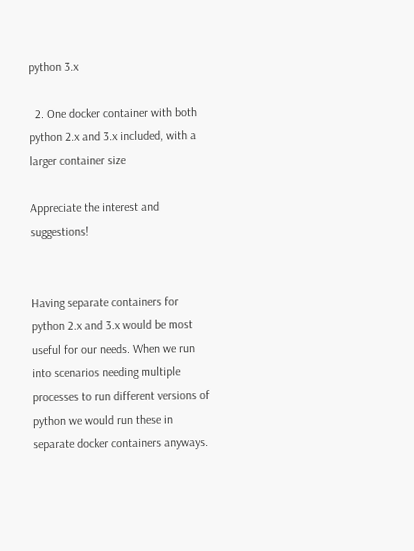python 3.x

  2. One docker container with both python 2.x and 3.x included, with a larger container size

Appreciate the interest and suggestions!


Having separate containers for python 2.x and 3.x would be most useful for our needs. When we run into scenarios needing multiple processes to run different versions of python we would run these in separate docker containers anyways.